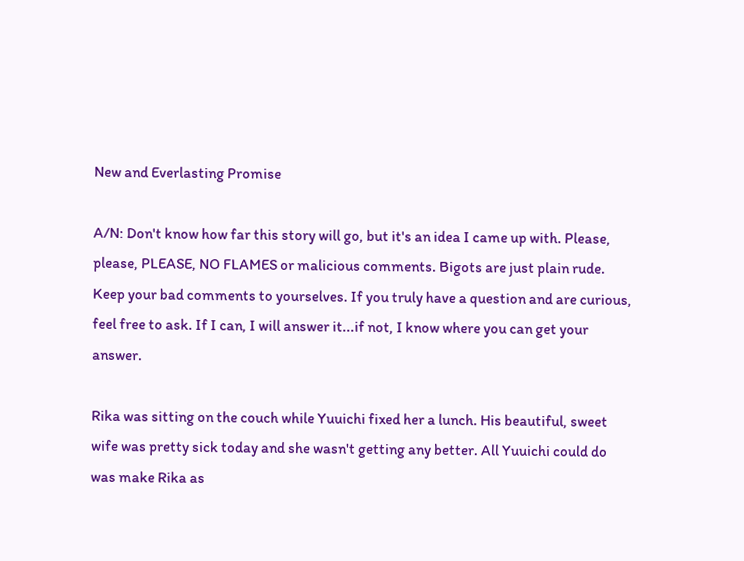New and Everlasting Promise

A/N: Don't know how far this story will go, but it's an idea I came up with. Please, please, PLEASE, NO FLAMES or malicious comments. Bigots are just plain rude. Keep your bad comments to yourselves. If you truly have a question and are curious, feel free to ask. If I can, I will answer it...if not, I know where you can get your answer.

Rika was sitting on the couch while Yuuichi fixed her a lunch. His beautiful, sweet wife was pretty sick today and she wasn't getting any better. All Yuuichi could do was make Rika as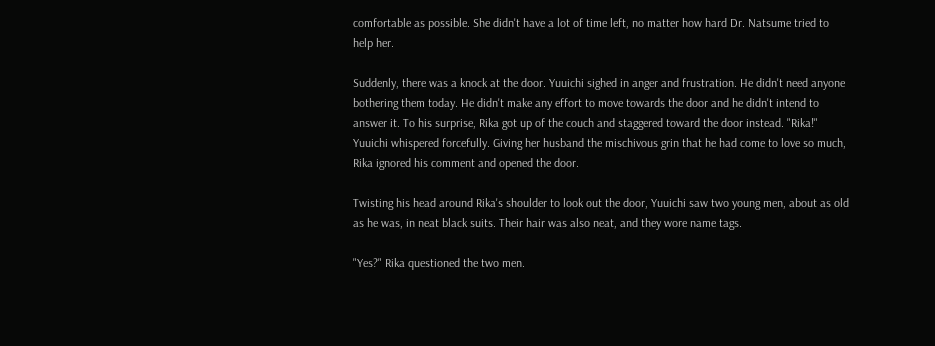comfortable as possible. She didn't have a lot of time left, no matter how hard Dr. Natsume tried to help her.

Suddenly, there was a knock at the door. Yuuichi sighed in anger and frustration. He didn't need anyone bothering them today. He didn't make any effort to move towards the door and he didn't intend to answer it. To his surprise, Rika got up of the couch and staggered toward the door instead. "Rika!" Yuuichi whispered forcefully. Giving her husband the mischivous grin that he had come to love so much, Rika ignored his comment and opened the door.

Twisting his head around Rika's shoulder to look out the door, Yuuichi saw two young men, about as old as he was, in neat black suits. Their hair was also neat, and they wore name tags.

"Yes?" Rika questioned the two men.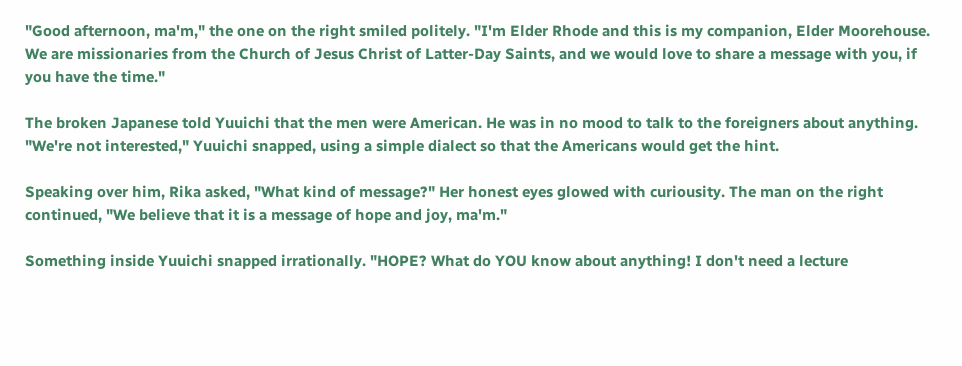"Good afternoon, ma'm," the one on the right smiled politely. "I'm Elder Rhode and this is my companion, Elder Moorehouse. We are missionaries from the Church of Jesus Christ of Latter-Day Saints, and we would love to share a message with you, if you have the time."

The broken Japanese told Yuuichi that the men were American. He was in no mood to talk to the foreigners about anything. "We're not interested," Yuuichi snapped, using a simple dialect so that the Americans would get the hint.

Speaking over him, Rika asked, "What kind of message?" Her honest eyes glowed with curiousity. The man on the right continued, "We believe that it is a message of hope and joy, ma'm."

Something inside Yuuichi snapped irrationally. "HOPE? What do YOU know about anything! I don't need a lecture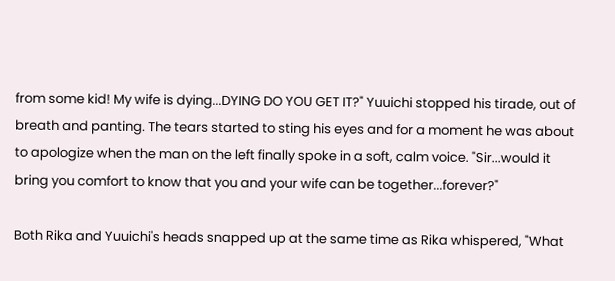from some kid! My wife is dying...DYING DO YOU GET IT?" Yuuichi stopped his tirade, out of breath and panting. The tears started to sting his eyes and for a moment he was about to apologize when the man on the left finally spoke in a soft, calm voice. "Sir...would it bring you comfort to know that you and your wife can be together...forever?"

Both Rika and Yuuichi's heads snapped up at the same time as Rika whispered, "What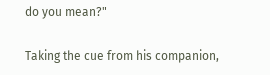do you mean?"

Taking the cue from his companion,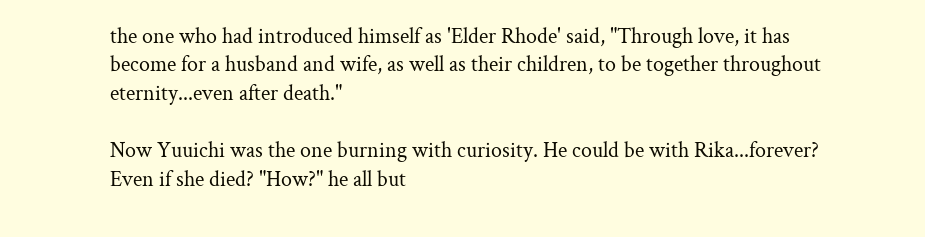the one who had introduced himself as 'Elder Rhode' said, "Through love, it has become for a husband and wife, as well as their children, to be together throughout eternity...even after death."

Now Yuuichi was the one burning with curiosity. He could be with Rika...forever? Even if she died? "How?" he all but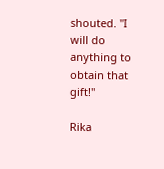shouted. "I will do anything to obtain that gift!"

Rika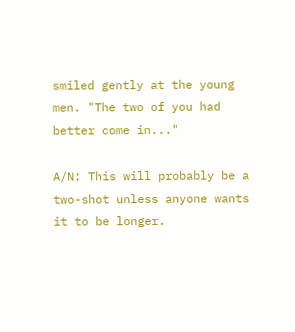smiled gently at the young men. "The two of you had better come in..."

A/N: This will probably be a two-shot unless anyone wants it to be longer.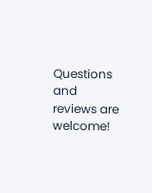Questions and reviews are welcome!